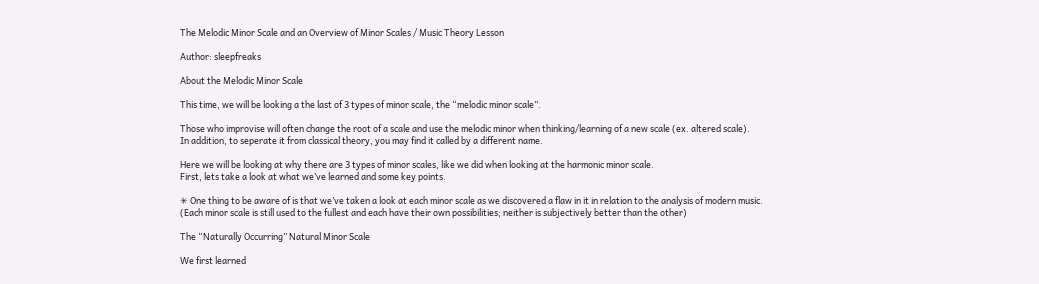The Melodic Minor Scale and an Overview of Minor Scales / Music Theory Lesson

Author: sleepfreaks

About the Melodic Minor Scale

This time, we will be looking a the last of 3 types of minor scale, the “melodic minor scale”.

Those who improvise will often change the root of a scale and use the melodic minor when thinking/learning of a new scale (ex. altered scale).
In addition, to seperate it from classical theory, you may find it called by a different name.

Here we will be looking at why there are 3 types of minor scales, like we did when looking at the harmonic minor scale.
First, lets take a look at what we’ve learned and some key points.

✳ One thing to be aware of is that we’ve taken a look at each minor scale as we discovered a flaw in it in relation to the analysis of modern music.
(Each minor scale is still used to the fullest and each have their own possibilities; neither is subjectively better than the other)

The “Naturally Occurring” Natural Minor Scale

We first learned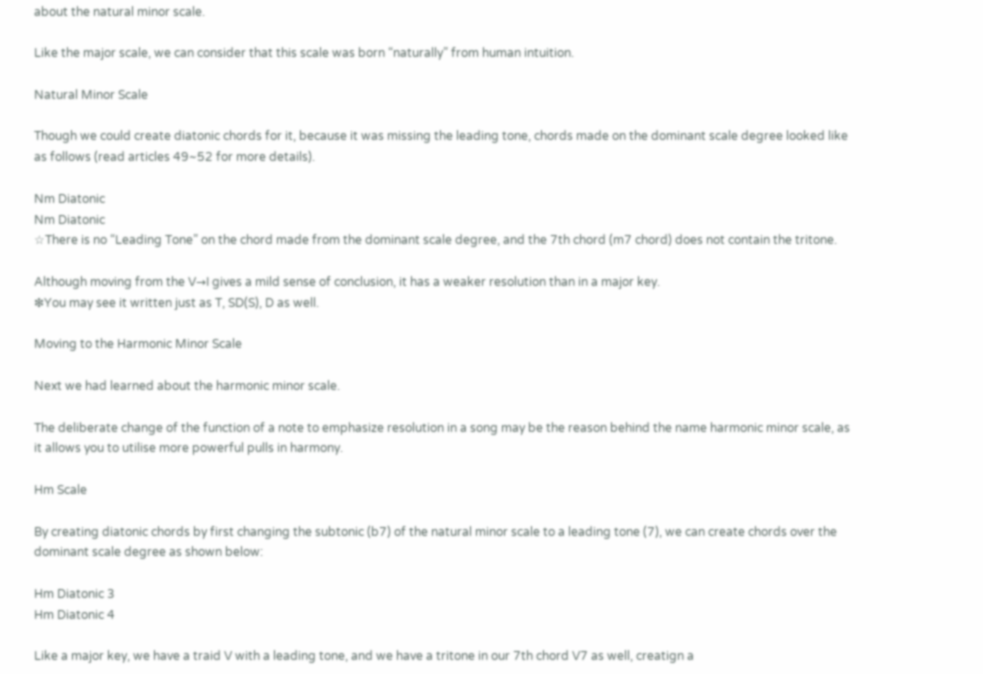about the natural minor scale.

Like the major scale, we can consider that this scale was born “naturally” from human intuition.

Natural Minor Scale

Though we could create diatonic chords for it, because it was missing the leading tone, chords made on the dominant scale degree looked like as follows (read articles 49~52 for more details).

Nm Diatonic
Nm Diatonic
☆There is no “Leading Tone” on the chord made from the dominant scale degree, and the 7th chord (m7 chord) does not contain the tritone.

Although moving from the V→I gives a mild sense of conclusion, it has a weaker resolution than in a major key.
❇You may see it written just as T, SD(S), D as well.

Moving to the Harmonic Minor Scale

Next we had learned about the harmonic minor scale.

The deliberate change of the function of a note to emphasize resolution in a song may be the reason behind the name harmonic minor scale, as it allows you to utilise more powerful pulls in harmony.

Hm Scale

By creating diatonic chords by first changing the subtonic (b7) of the natural minor scale to a leading tone (7), we can create chords over the dominant scale degree as shown below:

Hm Diatonic 3
Hm Diatonic 4

Like a major key, we have a traid V with a leading tone, and we have a tritone in our 7th chord V7 as well, creatign a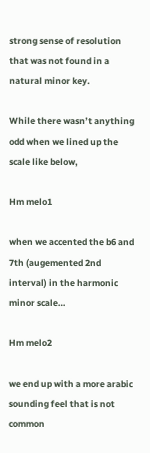strong sense of resolution that was not found in a natural minor key.

While there wasn’t anything odd when we lined up the scale like below,

Hm melo1

when we accented the b6 and 7th (augemented 2nd interval) in the harmonic minor scale…

Hm melo2

we end up with a more arabic sounding feel that is not common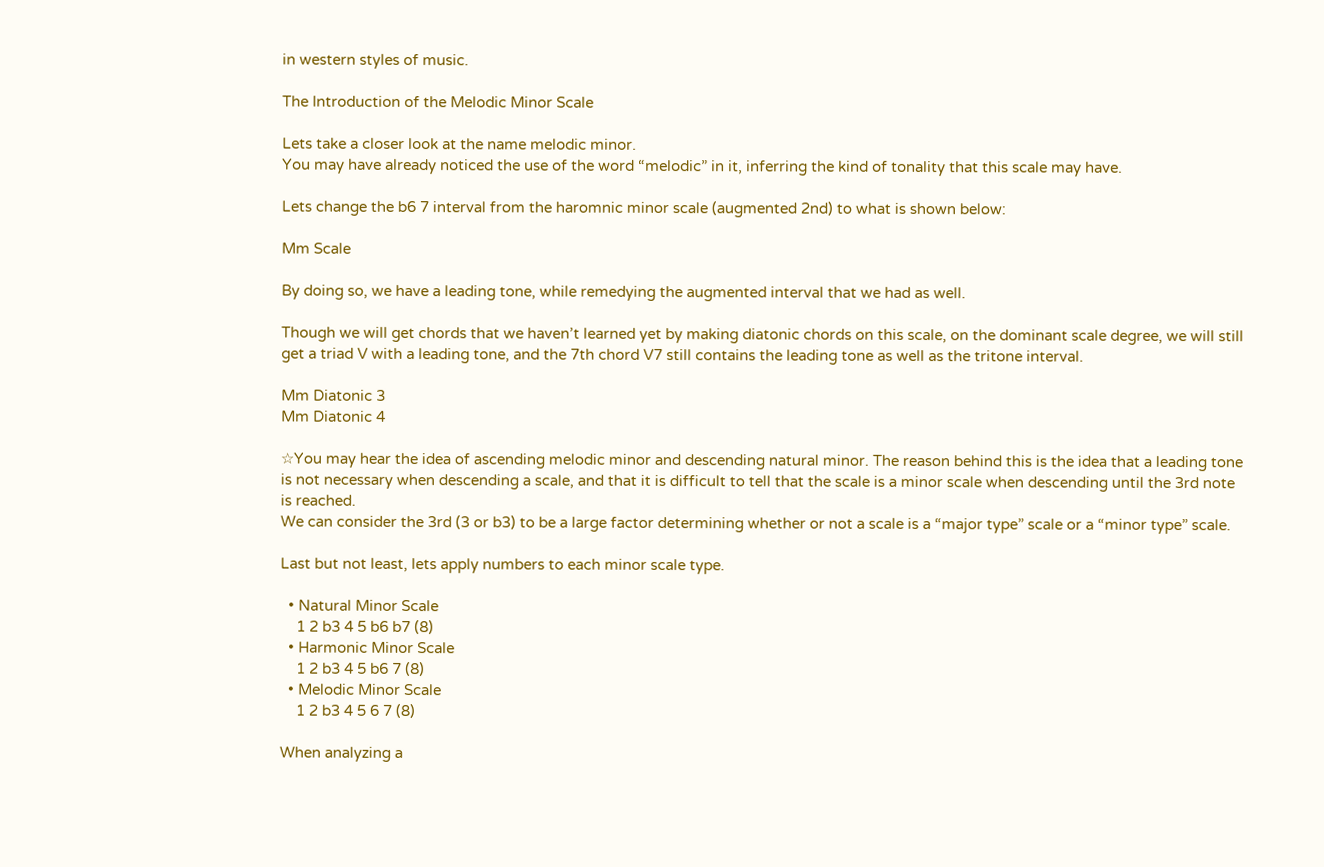in western styles of music.

The Introduction of the Melodic Minor Scale

Lets take a closer look at the name melodic minor.
You may have already noticed the use of the word “melodic” in it, inferring the kind of tonality that this scale may have.

Lets change the b6 7 interval from the haromnic minor scale (augmented 2nd) to what is shown below:

Mm Scale

By doing so, we have a leading tone, while remedying the augmented interval that we had as well.

Though we will get chords that we haven’t learned yet by making diatonic chords on this scale, on the dominant scale degree, we will still get a triad V with a leading tone, and the 7th chord V7 still contains the leading tone as well as the tritone interval.

Mm Diatonic 3
Mm Diatonic 4

☆You may hear the idea of ascending melodic minor and descending natural minor. The reason behind this is the idea that a leading tone is not necessary when descending a scale, and that it is difficult to tell that the scale is a minor scale when descending until the 3rd note is reached.
We can consider the 3rd (3 or b3) to be a large factor determining whether or not a scale is a “major type” scale or a “minor type” scale.

Last but not least, lets apply numbers to each minor scale type.

  • Natural Minor Scale
    1 2 b3 4 5 b6 b7 (8)
  • Harmonic Minor Scale
    1 2 b3 4 5 b6 7 (8)
  • Melodic Minor Scale
    1 2 b3 4 5 6 7 (8)

When analyzing a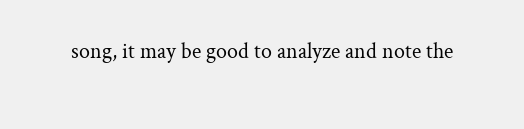song, it may be good to analyze and note the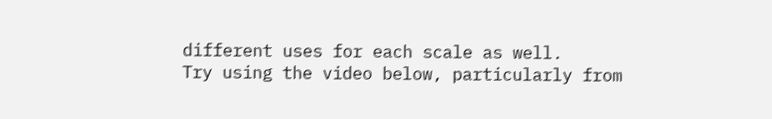different uses for each scale as well.
Try using the video below, particularly from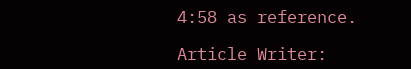4:58 as reference.

Article Writer: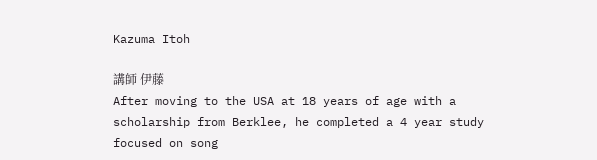Kazuma Itoh

講師 伊藤
After moving to the USA at 18 years of age with a scholarship from Berklee, he completed a 4 year study focused on song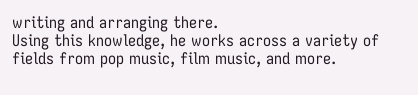writing and arranging there.
Using this knowledge, he works across a variety of fields from pop music, film music, and more.